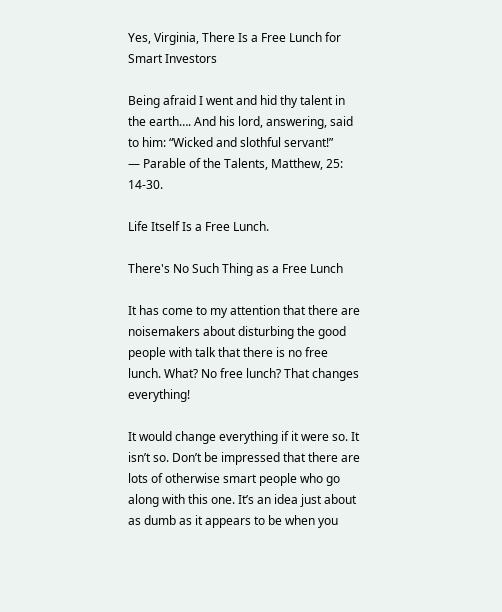Yes, Virginia, There Is a Free Lunch for Smart Investors

Being afraid I went and hid thy talent in the earth…. And his lord, answering, said to him: “Wicked and slothful servant!”
— Parable of the Talents, Matthew, 25: 14-30.

Life Itself Is a Free Lunch.

There's No Such Thing as a Free Lunch

It has come to my attention that there are noisemakers about disturbing the good people with talk that there is no free lunch. What? No free lunch? That changes everything!

It would change everything if it were so. It isn’t so. Don’t be impressed that there are lots of otherwise smart people who go along with this one. It’s an idea just about as dumb as it appears to be when you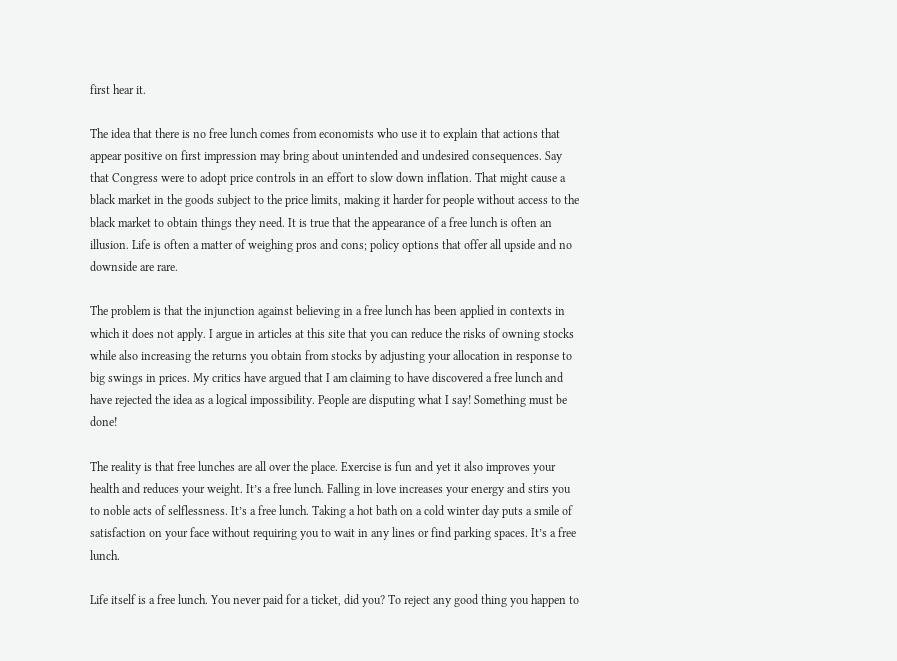first hear it.

The idea that there is no free lunch comes from economists who use it to explain that actions that appear positive on first impression may bring about unintended and undesired consequences. Say that Congress were to adopt price controls in an effort to slow down inflation. That might cause a black market in the goods subject to the price limits, making it harder for people without access to the black market to obtain things they need. It is true that the appearance of a free lunch is often an illusion. Life is often a matter of weighing pros and cons; policy options that offer all upside and no downside are rare.

The problem is that the injunction against believing in a free lunch has been applied in contexts in which it does not apply. I argue in articles at this site that you can reduce the risks of owning stocks while also increasing the returns you obtain from stocks by adjusting your allocation in response to big swings in prices. My critics have argued that I am claiming to have discovered a free lunch and have rejected the idea as a logical impossibility. People are disputing what I say! Something must be done!

The reality is that free lunches are all over the place. Exercise is fun and yet it also improves your health and reduces your weight. It’s a free lunch. Falling in love increases your energy and stirs you to noble acts of selflessness. It’s a free lunch. Taking a hot bath on a cold winter day puts a smile of satisfaction on your face without requiring you to wait in any lines or find parking spaces. It’s a free lunch.

Life itself is a free lunch. You never paid for a ticket, did you? To reject any good thing you happen to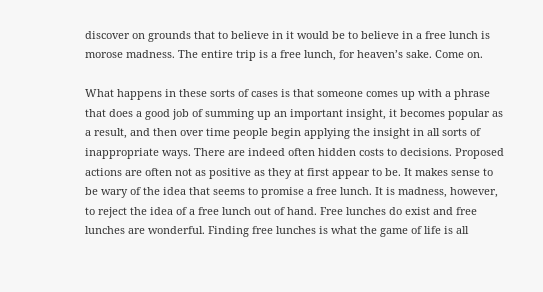discover on grounds that to believe in it would be to believe in a free lunch is morose madness. The entire trip is a free lunch, for heaven’s sake. Come on.

What happens in these sorts of cases is that someone comes up with a phrase that does a good job of summing up an important insight, it becomes popular as a result, and then over time people begin applying the insight in all sorts of inappropriate ways. There are indeed often hidden costs to decisions. Proposed actions are often not as positive as they at first appear to be. It makes sense to be wary of the idea that seems to promise a free lunch. It is madness, however, to reject the idea of a free lunch out of hand. Free lunches do exist and free lunches are wonderful. Finding free lunches is what the game of life is all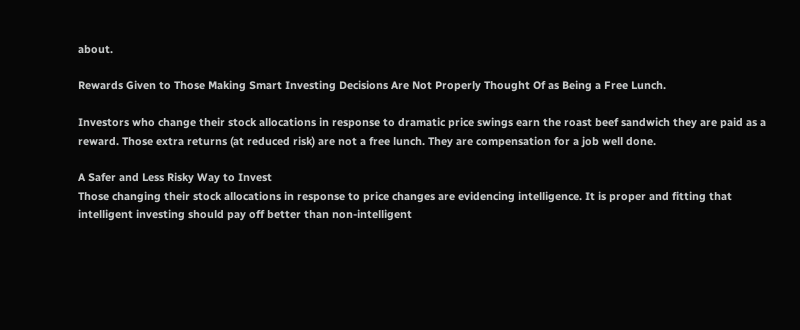about.

Rewards Given to Those Making Smart Investing Decisions Are Not Properly Thought Of as Being a Free Lunch.

Investors who change their stock allocations in response to dramatic price swings earn the roast beef sandwich they are paid as a reward. Those extra returns (at reduced risk) are not a free lunch. They are compensation for a job well done.

A Safer and Less Risky Way to Invest
Those changing their stock allocations in response to price changes are evidencing intelligence. It is proper and fitting that intelligent investing should pay off better than non-intelligent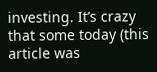investing. It’s crazy that some today (this article was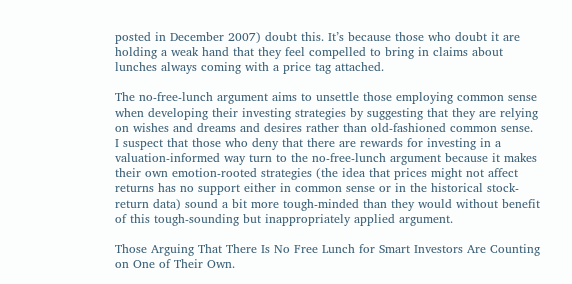posted in December 2007) doubt this. It’s because those who doubt it are holding a weak hand that they feel compelled to bring in claims about lunches always coming with a price tag attached.

The no-free-lunch argument aims to unsettle those employing common sense when developing their investing strategies by suggesting that they are relying on wishes and dreams and desires rather than old-fashioned common sense. I suspect that those who deny that there are rewards for investing in a valuation-informed way turn to the no-free-lunch argument because it makes their own emotion-rooted strategies (the idea that prices might not affect returns has no support either in common sense or in the historical stock-return data) sound a bit more tough-minded than they would without benefit of this tough-sounding but inappropriately applied argument.

Those Arguing That There Is No Free Lunch for Smart Investors Are Counting on One of Their Own.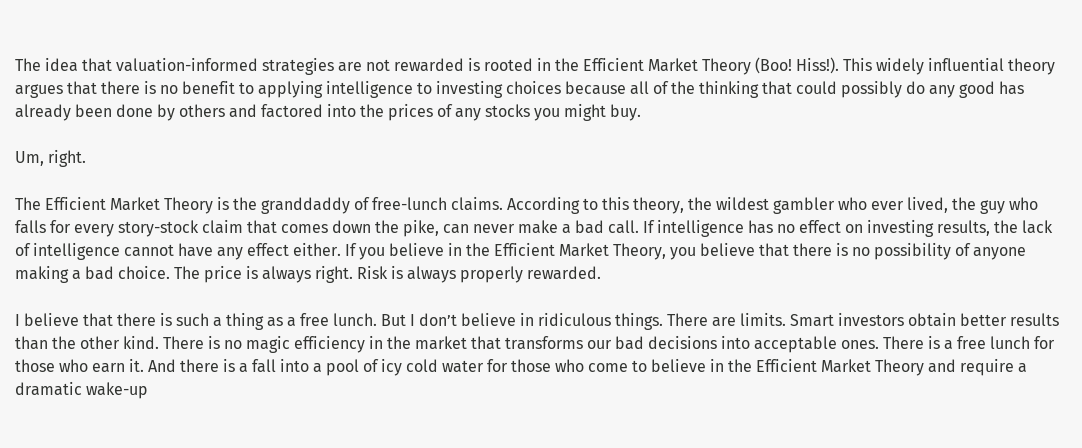The idea that valuation-informed strategies are not rewarded is rooted in the Efficient Market Theory (Boo! Hiss!). This widely influential theory argues that there is no benefit to applying intelligence to investing choices because all of the thinking that could possibly do any good has already been done by others and factored into the prices of any stocks you might buy.

Um, right.

The Efficient Market Theory is the granddaddy of free-lunch claims. According to this theory, the wildest gambler who ever lived, the guy who falls for every story-stock claim that comes down the pike, can never make a bad call. If intelligence has no effect on investing results, the lack of intelligence cannot have any effect either. If you believe in the Efficient Market Theory, you believe that there is no possibility of anyone making a bad choice. The price is always right. Risk is always properly rewarded.

I believe that there is such a thing as a free lunch. But I don’t believe in ridiculous things. There are limits. Smart investors obtain better results than the other kind. There is no magic efficiency in the market that transforms our bad decisions into acceptable ones. There is a free lunch for those who earn it. And there is a fall into a pool of icy cold water for those who come to believe in the Efficient Market Theory and require a dramatic wake-up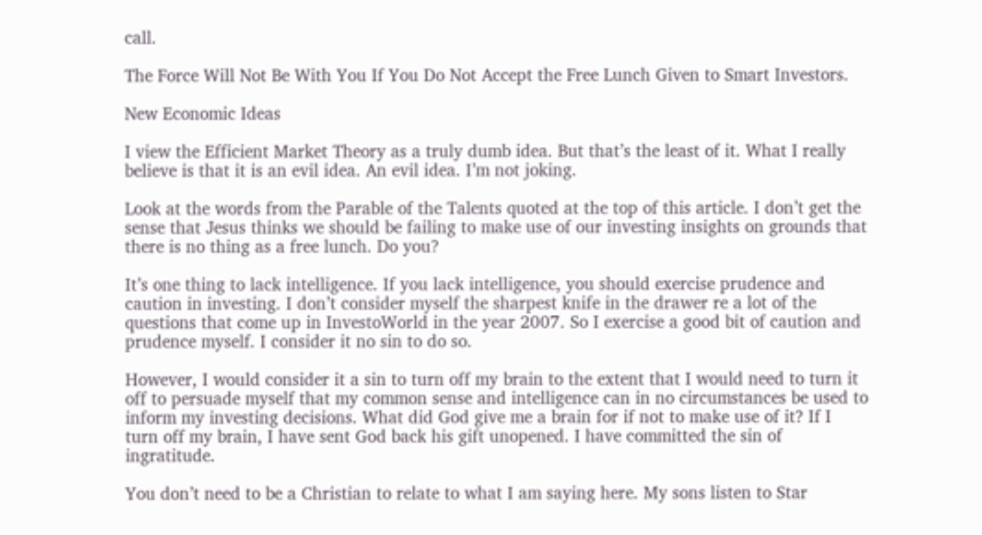call.

The Force Will Not Be With You If You Do Not Accept the Free Lunch Given to Smart Investors.

New Economic Ideas

I view the Efficient Market Theory as a truly dumb idea. But that’s the least of it. What I really believe is that it is an evil idea. An evil idea. I’m not joking.

Look at the words from the Parable of the Talents quoted at the top of this article. I don’t get the sense that Jesus thinks we should be failing to make use of our investing insights on grounds that there is no thing as a free lunch. Do you?

It’s one thing to lack intelligence. If you lack intelligence, you should exercise prudence and caution in investing. I don’t consider myself the sharpest knife in the drawer re a lot of the questions that come up in InvestoWorld in the year 2007. So I exercise a good bit of caution and prudence myself. I consider it no sin to do so.

However, I would consider it a sin to turn off my brain to the extent that I would need to turn it off to persuade myself that my common sense and intelligence can in no circumstances be used to inform my investing decisions. What did God give me a brain for if not to make use of it? If I turn off my brain, I have sent God back his gift unopened. I have committed the sin of ingratitude.

You don’t need to be a Christian to relate to what I am saying here. My sons listen to Star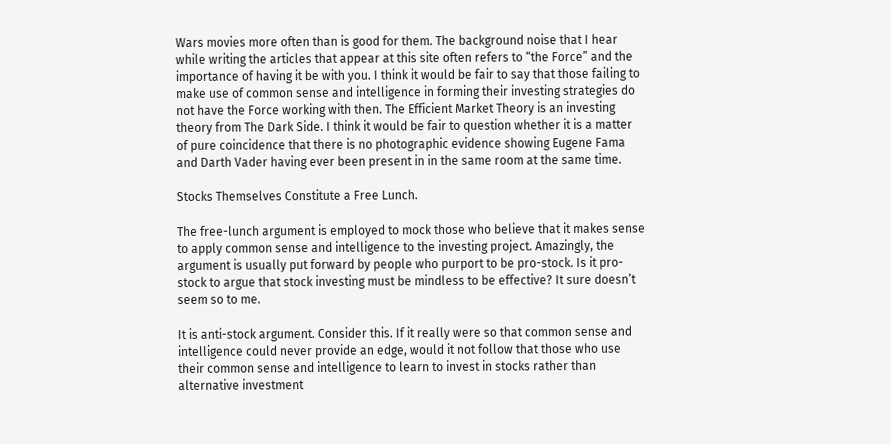Wars movies more often than is good for them. The background noise that I hear while writing the articles that appear at this site often refers to “the Force” and the importance of having it be with you. I think it would be fair to say that those failing to make use of common sense and intelligence in forming their investing strategies do not have the Force working with then. The Efficient Market Theory is an investing theory from The Dark Side. I think it would be fair to question whether it is a matter of pure coincidence that there is no photographic evidence showing Eugene Fama and Darth Vader having ever been present in in the same room at the same time.

Stocks Themselves Constitute a Free Lunch.

The free-lunch argument is employed to mock those who believe that it makes sense to apply common sense and intelligence to the investing project. Amazingly, the argument is usually put forward by people who purport to be pro-stock. Is it pro-stock to argue that stock investing must be mindless to be effective? It sure doesn’t seem so to me.

It is anti-stock argument. Consider this. If it really were so that common sense and intelligence could never provide an edge, would it not follow that those who use their common sense and intelligence to learn to invest in stocks rather than alternative investment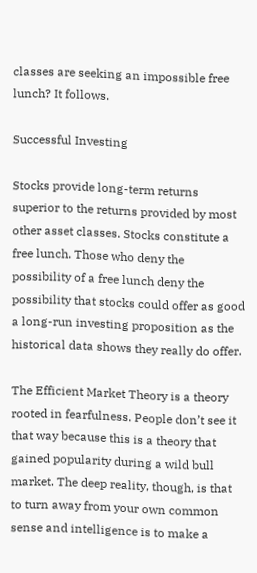classes are seeking an impossible free lunch? It follows.

Successful Investing

Stocks provide long-term returns superior to the returns provided by most other asset classes. Stocks constitute a free lunch. Those who deny the possibility of a free lunch deny the possibility that stocks could offer as good a long-run investing proposition as the historical data shows they really do offer.

The Efficient Market Theory is a theory rooted in fearfulness. People don’t see it that way because this is a theory that gained popularity during a wild bull market. The deep reality, though, is that to turn away from your own common sense and intelligence is to make a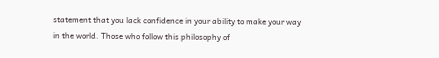statement that you lack confidence in your ability to make your way in the world. Those who follow this philosophy of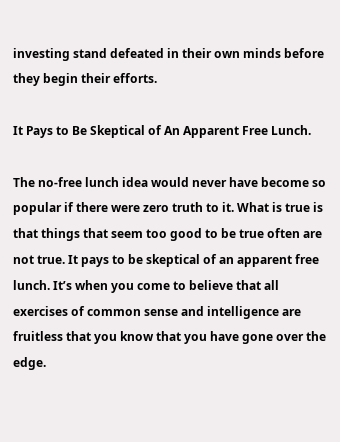investing stand defeated in their own minds before they begin their efforts.

It Pays to Be Skeptical of An Apparent Free Lunch.

The no-free lunch idea would never have become so popular if there were zero truth to it. What is true is that things that seem too good to be true often are not true. It pays to be skeptical of an apparent free lunch. It’s when you come to believe that all exercises of common sense and intelligence are fruitless that you know that you have gone over the edge.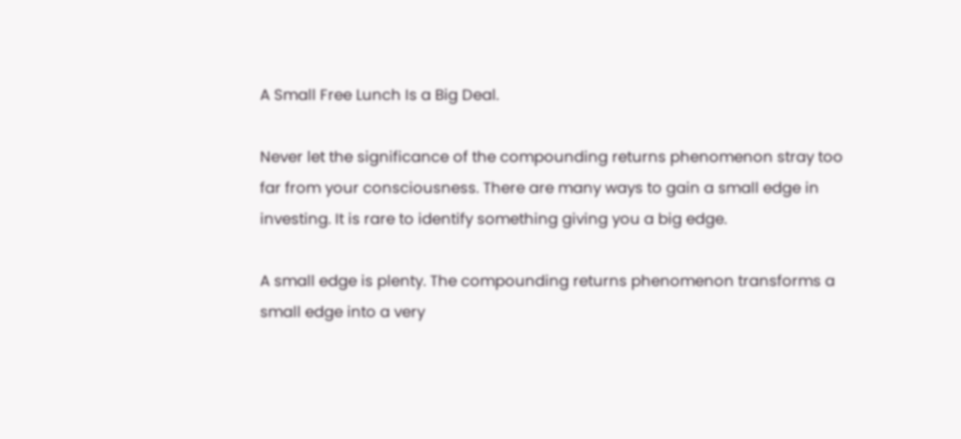A Small Free Lunch Is a Big Deal.

Never let the significance of the compounding returns phenomenon stray too far from your consciousness. There are many ways to gain a small edge in investing. It is rare to identify something giving you a big edge.

A small edge is plenty. The compounding returns phenomenon transforms a small edge into a very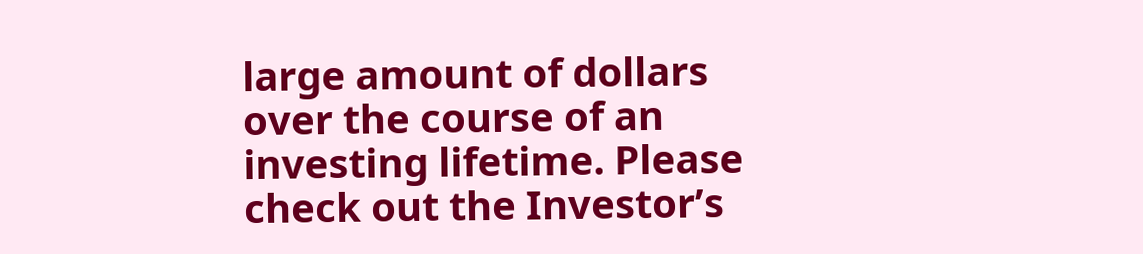large amount of dollars over the course of an investing lifetime. Please check out the Investor’s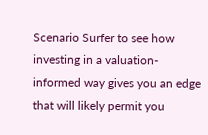Scenario Surfer to see how investing in a valuation-informed way gives you an edge that will likely permit you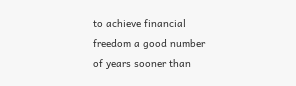to achieve financial freedom a good number of years sooner than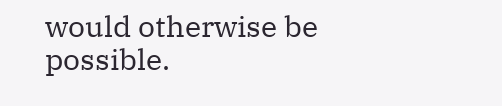would otherwise be possible.